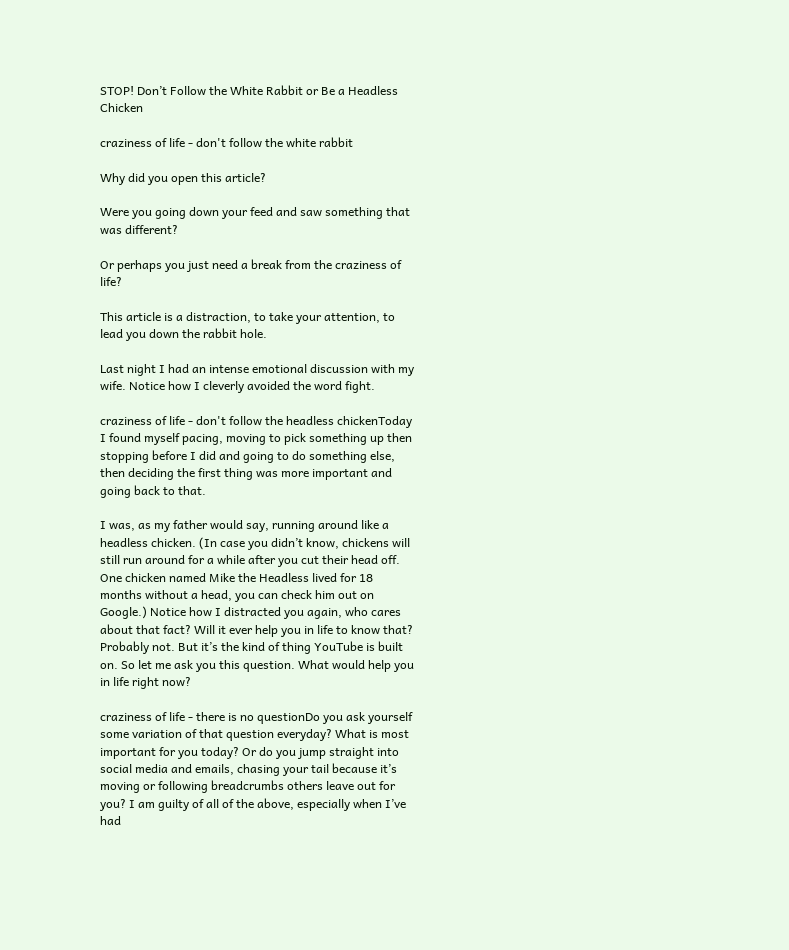STOP! Don’t Follow the White Rabbit or Be a Headless Chicken

craziness of life - don't follow the white rabbit

Why did you open this article?

Were you going down your feed and saw something that was different?

Or perhaps you just need a break from the craziness of life?

This article is a distraction, to take your attention, to lead you down the rabbit hole.

Last night I had an intense emotional discussion with my wife. Notice how I cleverly avoided the word fight.

craziness of life - don't follow the headless chickenToday I found myself pacing, moving to pick something up then stopping before I did and going to do something else, then deciding the first thing was more important and going back to that.

I was, as my father would say, running around like a headless chicken. (In case you didn’t know, chickens will still run around for a while after you cut their head off. One chicken named Mike the Headless lived for 18 months without a head, you can check him out on Google.) Notice how I distracted you again, who cares about that fact? Will it ever help you in life to know that? Probably not. But it’s the kind of thing YouTube is built on. So let me ask you this question. What would help you in life right now?

craziness of life - there is no questionDo you ask yourself some variation of that question everyday? What is most important for you today? Or do you jump straight into social media and emails, chasing your tail because it’s moving or following breadcrumbs others leave out for you? I am guilty of all of the above, especially when I’ve had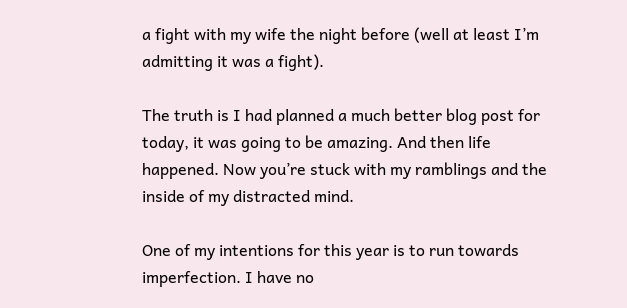a fight with my wife the night before (well at least I’m admitting it was a fight).

The truth is I had planned a much better blog post for today, it was going to be amazing. And then life happened. Now you’re stuck with my ramblings and the inside of my distracted mind.

One of my intentions for this year is to run towards imperfection. I have no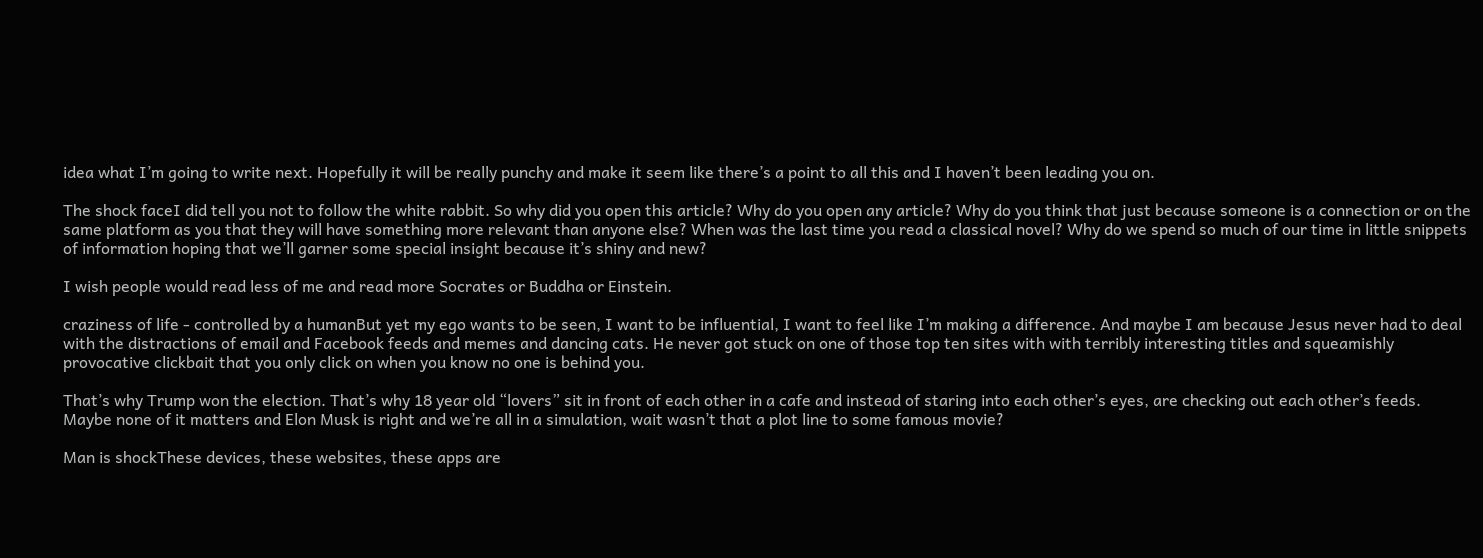idea what I’m going to write next. Hopefully it will be really punchy and make it seem like there’s a point to all this and I haven’t been leading you on.

The shock faceI did tell you not to follow the white rabbit. So why did you open this article? Why do you open any article? Why do you think that just because someone is a connection or on the same platform as you that they will have something more relevant than anyone else? When was the last time you read a classical novel? Why do we spend so much of our time in little snippets of information hoping that we’ll garner some special insight because it’s shiny and new?

I wish people would read less of me and read more Socrates or Buddha or Einstein.

craziness of life - controlled by a humanBut yet my ego wants to be seen, I want to be influential, I want to feel like I’m making a difference. And maybe I am because Jesus never had to deal with the distractions of email and Facebook feeds and memes and dancing cats. He never got stuck on one of those top ten sites with with terribly interesting titles and squeamishly provocative clickbait that you only click on when you know no one is behind you.

That’s why Trump won the election. That’s why 18 year old “lovers” sit in front of each other in a cafe and instead of staring into each other’s eyes, are checking out each other’s feeds. Maybe none of it matters and Elon Musk is right and we’re all in a simulation, wait wasn’t that a plot line to some famous movie?

Man is shockThese devices, these websites, these apps are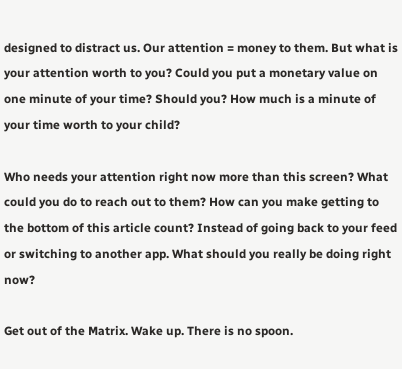designed to distract us. Our attention = money to them. But what is your attention worth to you? Could you put a monetary value on one minute of your time? Should you? How much is a minute of your time worth to your child?

Who needs your attention right now more than this screen? What could you do to reach out to them? How can you make getting to the bottom of this article count? Instead of going back to your feed or switching to another app. What should you really be doing right now?

Get out of the Matrix. Wake up. There is no spoon.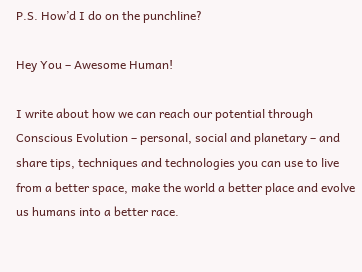P.S. How’d I do on the punchline?

Hey You – Awesome Human!

I write about how we can reach our potential through Conscious Evolution – personal, social and planetary – and share tips, techniques and technologies you can use to live from a better space, make the world a better place and evolve us humans into a better race.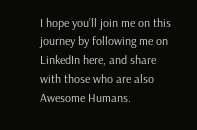I hope you’ll join me on this journey by following me on LinkedIn here, and share with those who are also Awesome Humans.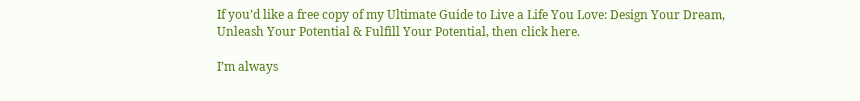If you’d like a free copy of my Ultimate Guide to Live a Life You Love: Design Your Dream, Unleash Your Potential & Fulfill Your Potential, then click here.

I’m always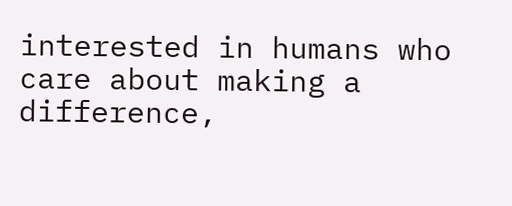interested in humans who care about making a difference,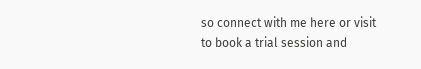so connect with me here or visit to book a trial session and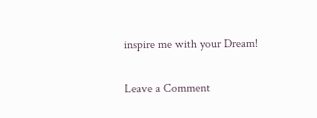inspire me with your Dream!

Leave a Comment